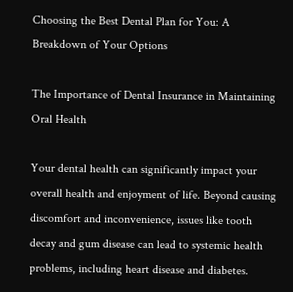Choosing the Best Dental Plan for You: A Breakdown of Your Options

The Importance of Dental Insurance in Maintaining Oral Health

Your dental health can significantly impact your overall health and enjoyment of life. Beyond causing discomfort and inconvenience, issues like tooth decay and gum disease can lead to systemic health problems, including heart disease and diabetes.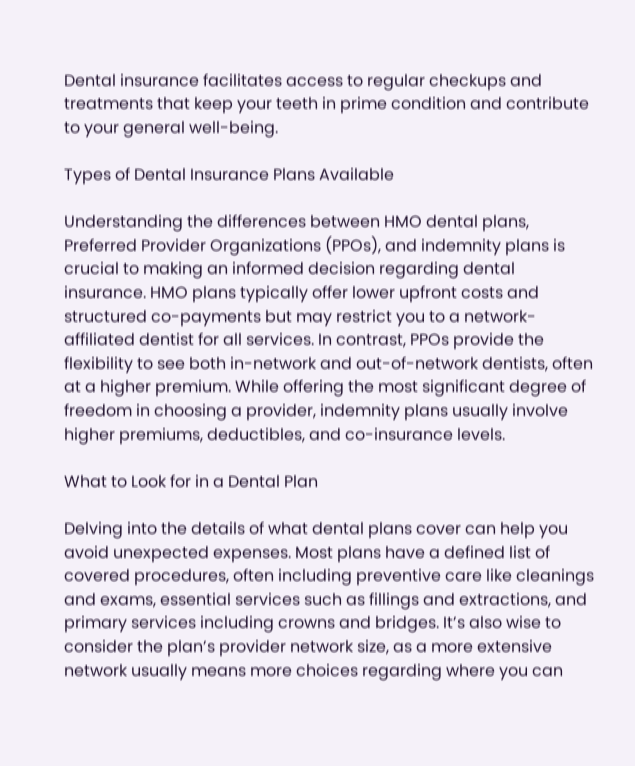Dental insurance facilitates access to regular checkups and treatments that keep your teeth in prime condition and contribute to your general well-being.

Types of Dental Insurance Plans Available

Understanding the differences between HMO dental plans, Preferred Provider Organizations (PPOs), and indemnity plans is crucial to making an informed decision regarding dental insurance. HMO plans typically offer lower upfront costs and structured co-payments but may restrict you to a network-affiliated dentist for all services. In contrast, PPOs provide the flexibility to see both in-network and out-of-network dentists, often at a higher premium. While offering the most significant degree of freedom in choosing a provider, indemnity plans usually involve higher premiums, deductibles, and co-insurance levels.

What to Look for in a Dental Plan

Delving into the details of what dental plans cover can help you avoid unexpected expenses. Most plans have a defined list of covered procedures, often including preventive care like cleanings and exams, essential services such as fillings and extractions, and primary services including crowns and bridges. It’s also wise to consider the plan’s provider network size, as a more extensive network usually means more choices regarding where you can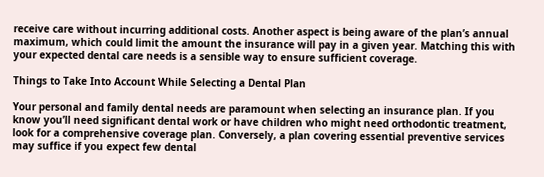receive care without incurring additional costs. Another aspect is being aware of the plan’s annual maximum, which could limit the amount the insurance will pay in a given year. Matching this with your expected dental care needs is a sensible way to ensure sufficient coverage.

Things to Take Into Account While Selecting a Dental Plan

Your personal and family dental needs are paramount when selecting an insurance plan. If you know you’ll need significant dental work or have children who might need orthodontic treatment, look for a comprehensive coverage plan. Conversely, a plan covering essential preventive services may suffice if you expect few dental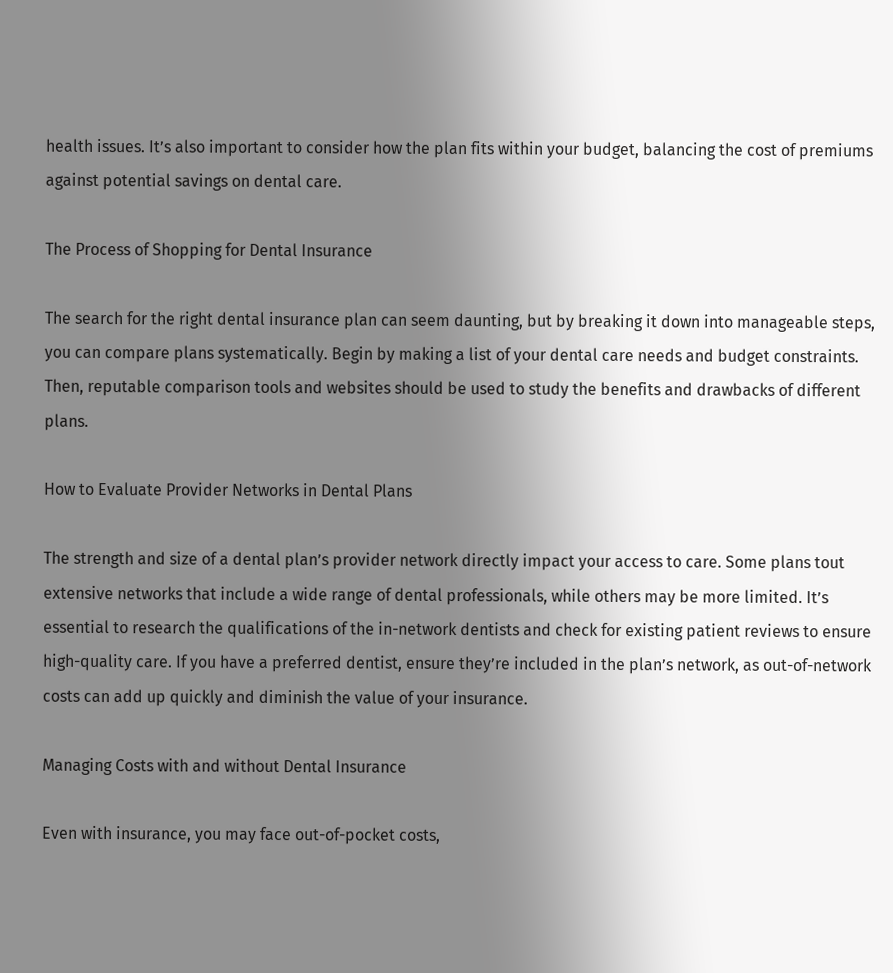health issues. It’s also important to consider how the plan fits within your budget, balancing the cost of premiums against potential savings on dental care.

The Process of Shopping for Dental Insurance

The search for the right dental insurance plan can seem daunting, but by breaking it down into manageable steps, you can compare plans systematically. Begin by making a list of your dental care needs and budget constraints. Then, reputable comparison tools and websites should be used to study the benefits and drawbacks of different plans.

How to Evaluate Provider Networks in Dental Plans

The strength and size of a dental plan’s provider network directly impact your access to care. Some plans tout extensive networks that include a wide range of dental professionals, while others may be more limited. It’s essential to research the qualifications of the in-network dentists and check for existing patient reviews to ensure high-quality care. If you have a preferred dentist, ensure they’re included in the plan’s network, as out-of-network costs can add up quickly and diminish the value of your insurance.

Managing Costs with and without Dental Insurance

Even with insurance, you may face out-of-pocket costs,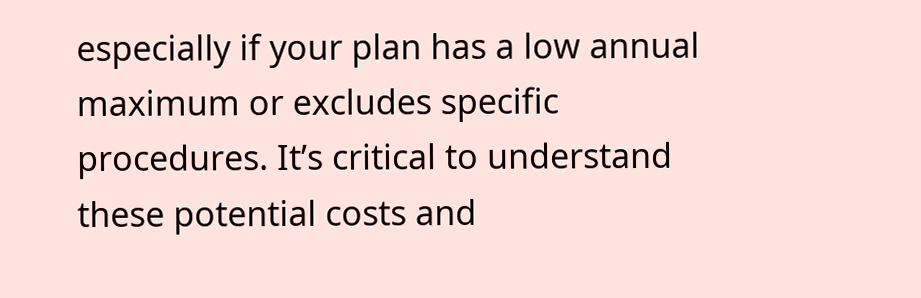especially if your plan has a low annual maximum or excludes specific procedures. It’s critical to understand these potential costs and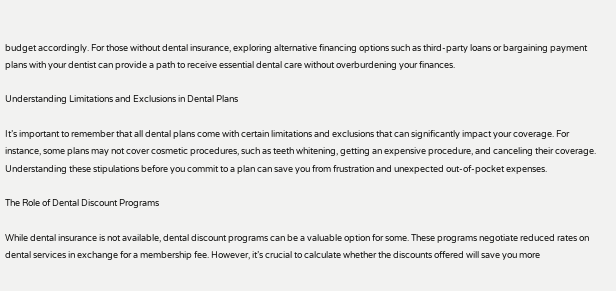budget accordingly. For those without dental insurance, exploring alternative financing options such as third-party loans or bargaining payment plans with your dentist can provide a path to receive essential dental care without overburdening your finances.

Understanding Limitations and Exclusions in Dental Plans

It’s important to remember that all dental plans come with certain limitations and exclusions that can significantly impact your coverage. For instance, some plans may not cover cosmetic procedures, such as teeth whitening, getting an expensive procedure, and canceling their coverage. Understanding these stipulations before you commit to a plan can save you from frustration and unexpected out-of-pocket expenses.

The Role of Dental Discount Programs

While dental insurance is not available, dental discount programs can be a valuable option for some. These programs negotiate reduced rates on dental services in exchange for a membership fee. However, it’s crucial to calculate whether the discounts offered will save you more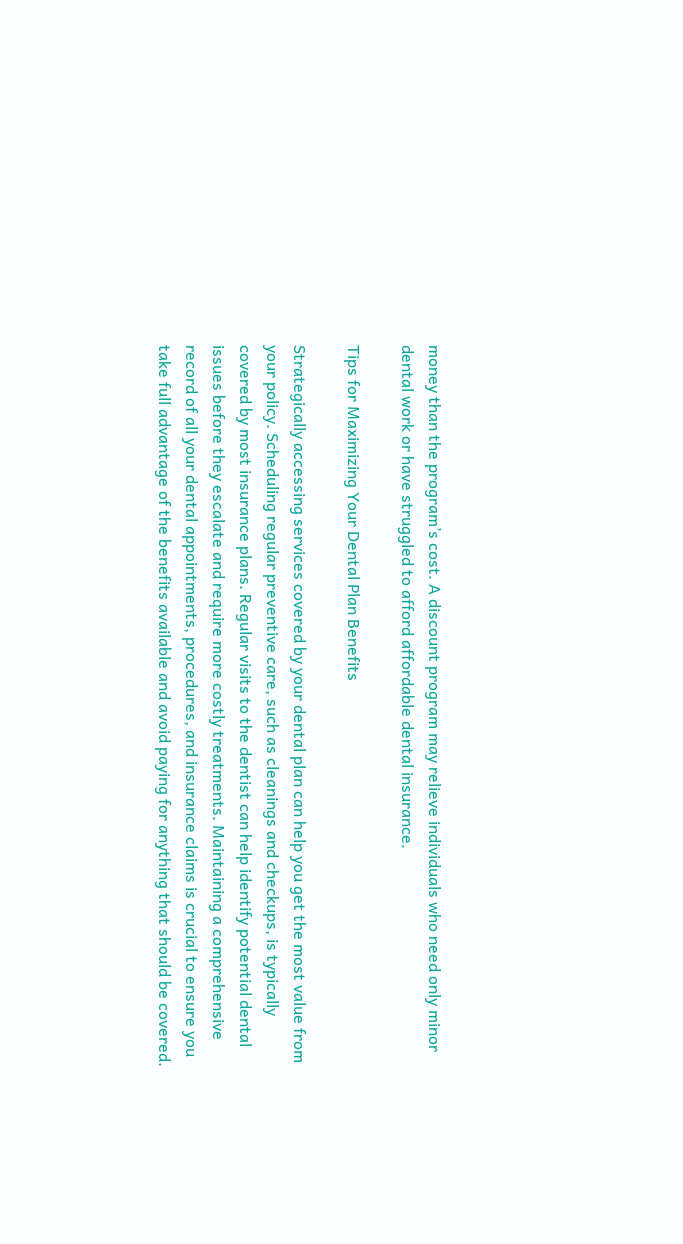money than the program’s cost. A discount program may relieve individuals who need only minor dental work or have struggled to afford affordable dental insurance.

Tips for Maximizing Your Dental Plan Benefits

Strategically accessing services covered by your dental plan can help you get the most value from your policy. Scheduling regular preventive care, such as cleanings and checkups, is typically covered by most insurance plans. Regular visits to the dentist can help identify potential dental issues before they escalate and require more costly treatments. Maintaining a comprehensive record of all your dental appointments, procedures, and insurance claims is crucial to ensure you take full advantage of the benefits available and avoid paying for anything that should be covered.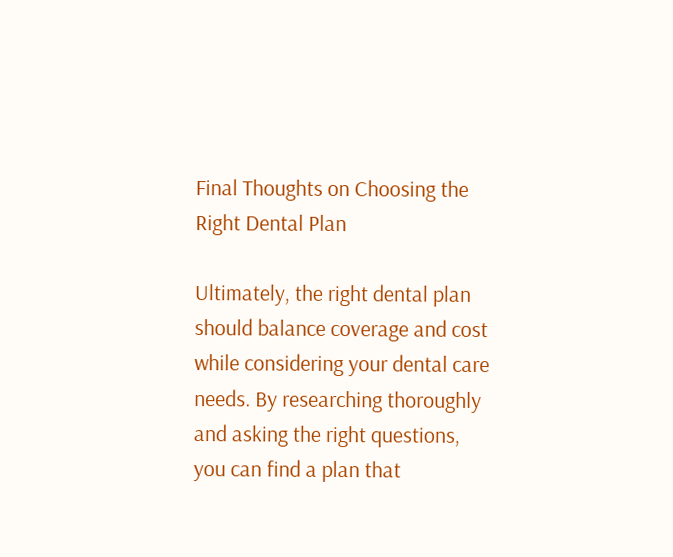Final Thoughts on Choosing the Right Dental Plan

Ultimately, the right dental plan should balance coverage and cost while considering your dental care needs. By researching thoroughly and asking the right questions, you can find a plan that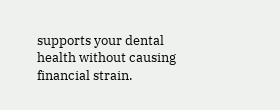supports your dental health without causing financial strain.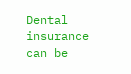Dental insurance can be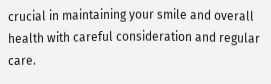crucial in maintaining your smile and overall health with careful consideration and regular care.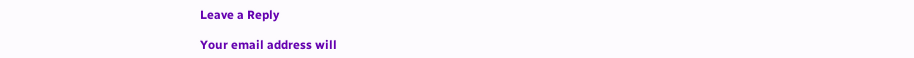Leave a Reply

Your email address will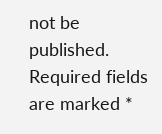not be published. Required fields are marked *